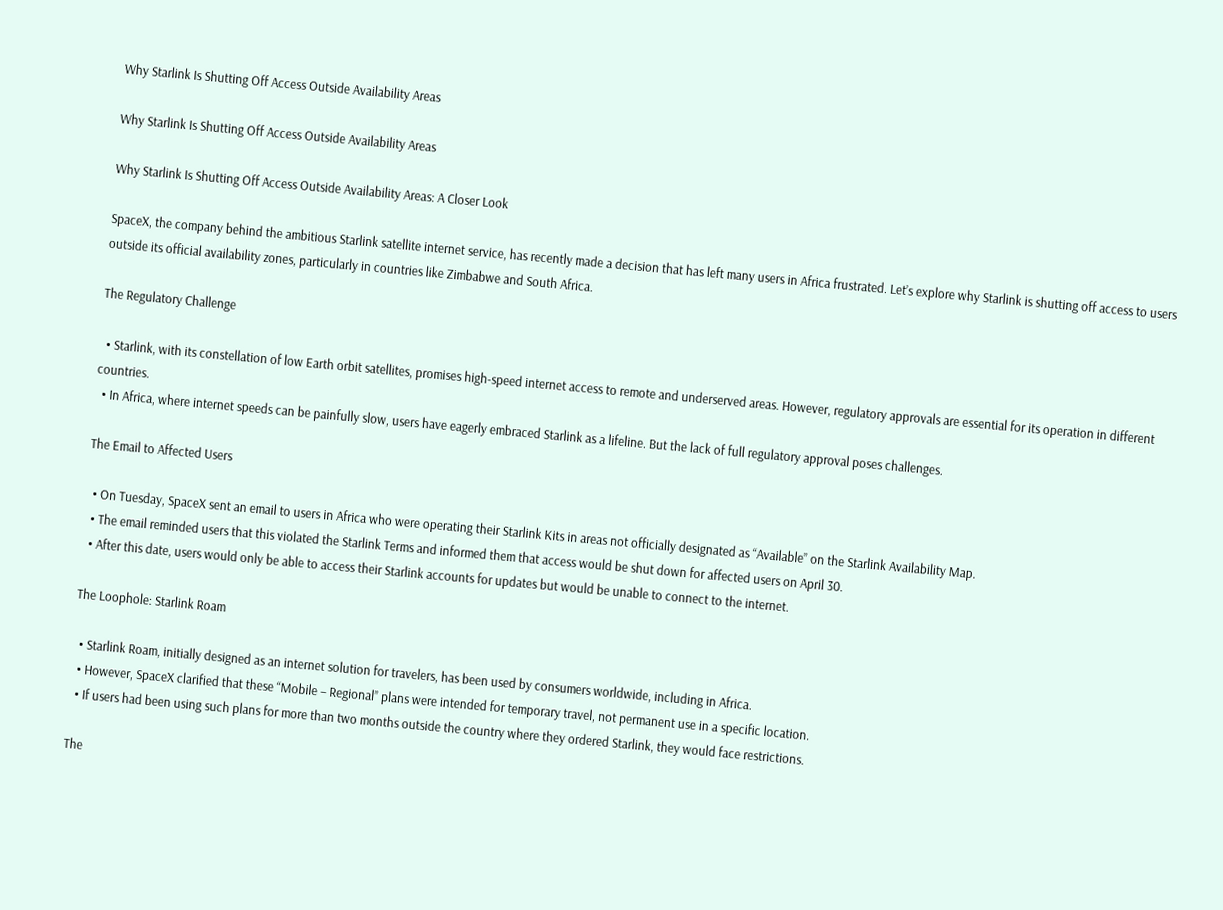Why Starlink Is Shutting Off Access Outside Availability Areas

Why Starlink Is Shutting Off Access Outside Availability Areas

Why Starlink Is Shutting Off Access Outside Availability Areas: A Closer Look

SpaceX, the company behind the ambitious Starlink satellite internet service, has recently made a decision that has left many users in Africa frustrated. Let’s explore why Starlink is shutting off access to users outside its official availability zones, particularly in countries like Zimbabwe and South Africa.

The Regulatory Challenge

  • Starlink, with its constellation of low Earth orbit satellites, promises high-speed internet access to remote and underserved areas. However, regulatory approvals are essential for its operation in different countries.
  • In Africa, where internet speeds can be painfully slow, users have eagerly embraced Starlink as a lifeline. But the lack of full regulatory approval poses challenges.

The Email to Affected Users

  • On Tuesday, SpaceX sent an email to users in Africa who were operating their Starlink Kits in areas not officially designated as “Available” on the Starlink Availability Map.
  • The email reminded users that this violated the Starlink Terms and informed them that access would be shut down for affected users on April 30.
  • After this date, users would only be able to access their Starlink accounts for updates but would be unable to connect to the internet.

The Loophole: Starlink Roam

  • Starlink Roam, initially designed as an internet solution for travelers, has been used by consumers worldwide, including in Africa.
  • However, SpaceX clarified that these “Mobile – Regional” plans were intended for temporary travel, not permanent use in a specific location.
  • If users had been using such plans for more than two months outside the country where they ordered Starlink, they would face restrictions.

The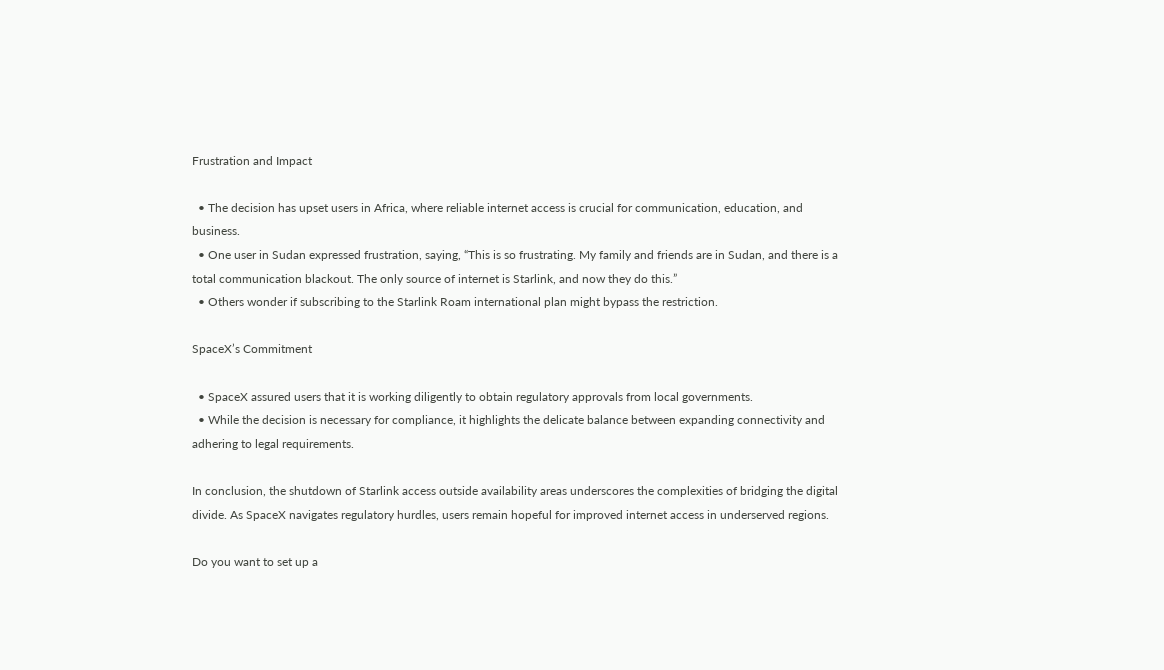Frustration and Impact

  • The decision has upset users in Africa, where reliable internet access is crucial for communication, education, and business.
  • One user in Sudan expressed frustration, saying, “This is so frustrating. My family and friends are in Sudan, and there is a total communication blackout. The only source of internet is Starlink, and now they do this.”
  • Others wonder if subscribing to the Starlink Roam international plan might bypass the restriction.

SpaceX’s Commitment

  • SpaceX assured users that it is working diligently to obtain regulatory approvals from local governments.
  • While the decision is necessary for compliance, it highlights the delicate balance between expanding connectivity and adhering to legal requirements.

In conclusion, the shutdown of Starlink access outside availability areas underscores the complexities of bridging the digital divide. As SpaceX navigates regulatory hurdles, users remain hopeful for improved internet access in underserved regions.

Do you want to set up a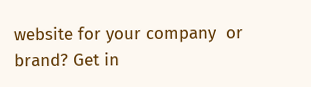website for your company  or brand? Get in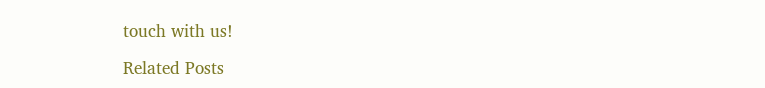touch with us!

Related Posts